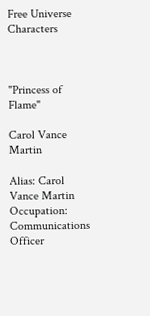Free Universe Characters



"Princess of Flame"

Carol Vance Martin

Alias: Carol Vance Martin
Occupation:  Communications Officer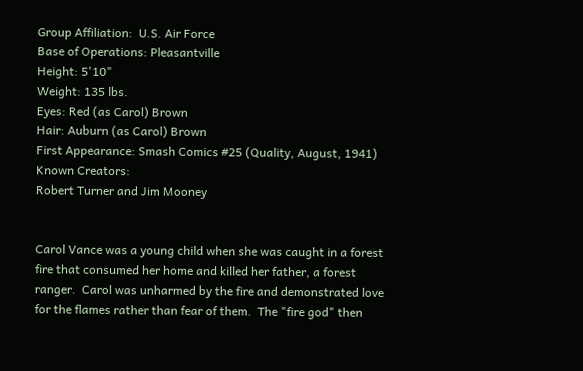Group Affiliation:  U.S. Air Force
Base of Operations: Pleasantville
Height: 5'10"
Weight: 135 lbs.
Eyes: Red (as Carol) Brown
Hair: Auburn (as Carol) Brown
First Appearance: Smash Comics #25 (Quality, August, 1941)
Known Creators:
Robert Turner and Jim Mooney


Carol Vance was a young child when she was caught in a forest fire that consumed her home and killed her father, a forest ranger.  Carol was unharmed by the fire and demonstrated love for the flames rather than fear of them.  The "fire god" then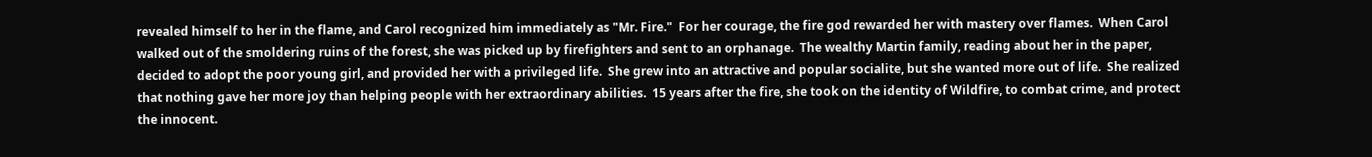revealed himself to her in the flame, and Carol recognized him immediately as "Mr. Fire."  For her courage, the fire god rewarded her with mastery over flames.  When Carol walked out of the smoldering ruins of the forest, she was picked up by firefighters and sent to an orphanage.  The wealthy Martin family, reading about her in the paper, decided to adopt the poor young girl, and provided her with a privileged life.  She grew into an attractive and popular socialite, but she wanted more out of life.  She realized that nothing gave her more joy than helping people with her extraordinary abilities.  15 years after the fire, she took on the identity of Wildfire, to combat crime, and protect the innocent.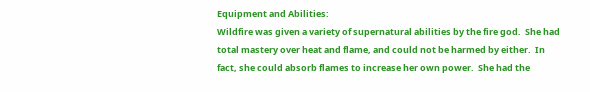Equipment and Abilities:
Wildfire was given a variety of supernatural abilities by the fire god.  She had total mastery over heat and flame, and could not be harmed by either.  In fact, she could absorb flames to increase her own power.  She had the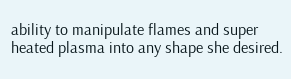ability to manipulate flames and super heated plasma into any shape she desired.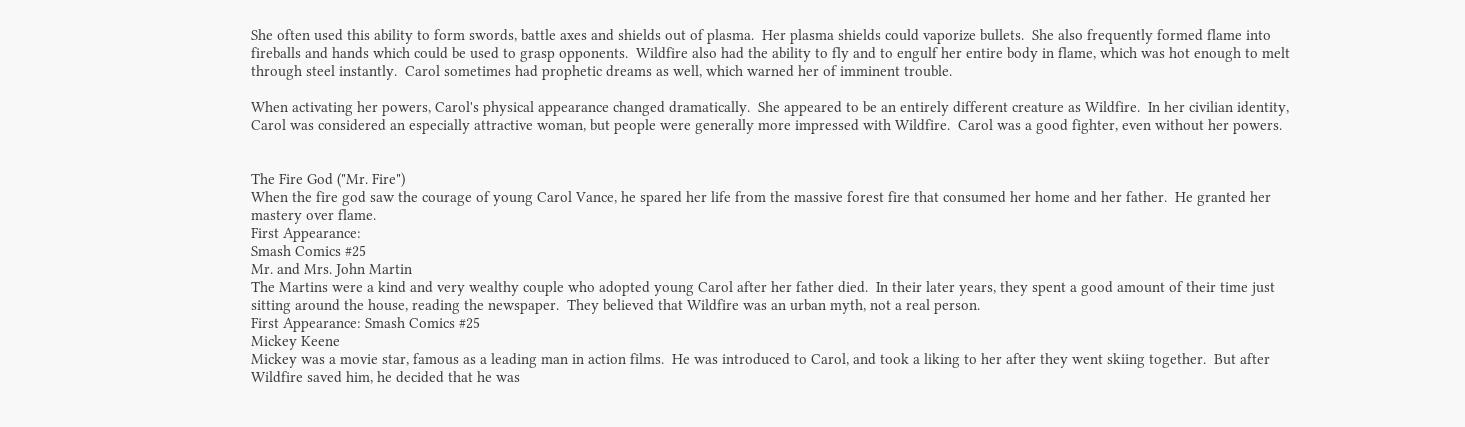She often used this ability to form swords, battle axes and shields out of plasma.  Her plasma shields could vaporize bullets.  She also frequently formed flame into fireballs and hands which could be used to grasp opponents.  Wildfire also had the ability to fly and to engulf her entire body in flame, which was hot enough to melt through steel instantly.  Carol sometimes had prophetic dreams as well, which warned her of imminent trouble.

When activating her powers, Carol's physical appearance changed dramatically.  She appeared to be an entirely different creature as Wildfire.  In her civilian identity, Carol was considered an especially attractive woman, but people were generally more impressed with Wildfire.  Carol was a good fighter, even without her powers.


The Fire God ("Mr. Fire")
When the fire god saw the courage of young Carol Vance, he spared her life from the massive forest fire that consumed her home and her father.  He granted her mastery over flame.
First Appearance:
Smash Comics #25
Mr. and Mrs. John Martin
The Martins were a kind and very wealthy couple who adopted young Carol after her father died.  In their later years, they spent a good amount of their time just sitting around the house, reading the newspaper.  They believed that Wildfire was an urban myth, not a real person.
First Appearance: Smash Comics #25
Mickey Keene
Mickey was a movie star, famous as a leading man in action films.  He was introduced to Carol, and took a liking to her after they went skiing together.  But after Wildfire saved him, he decided that he was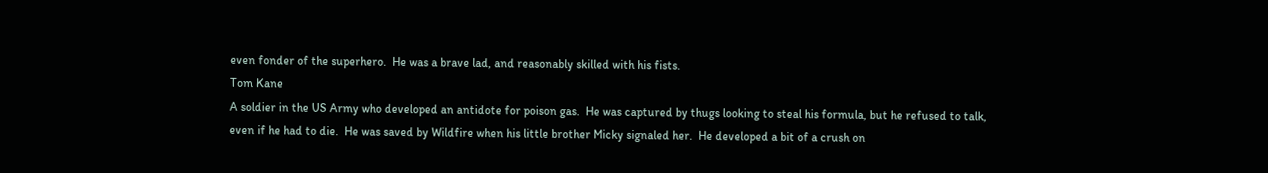even fonder of the superhero.  He was a brave lad, and reasonably skilled with his fists.
Tom Kane
A soldier in the US Army who developed an antidote for poison gas.  He was captured by thugs looking to steal his formula, but he refused to talk, even if he had to die.  He was saved by Wildfire when his little brother Micky signaled her.  He developed a bit of a crush on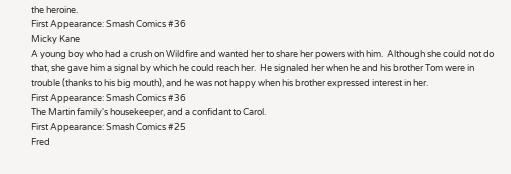the heroine.
First Appearance: Smash Comics #36
Micky Kane
A young boy who had a crush on Wildfire and wanted her to share her powers with him.  Although she could not do that, she gave him a signal by which he could reach her.  He signaled her when he and his brother Tom were in trouble (thanks to his big mouth), and he was not happy when his brother expressed interest in her.
First Appearance: Smash Comics #36
The Martin family's housekeeper, and a confidant to Carol.
First Appearance: Smash Comics #25
Fred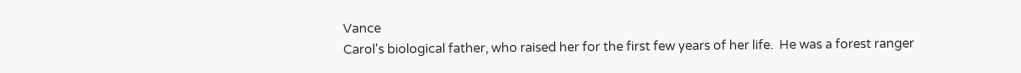Vance
Carol's biological father, who raised her for the first few years of her life.  He was a forest ranger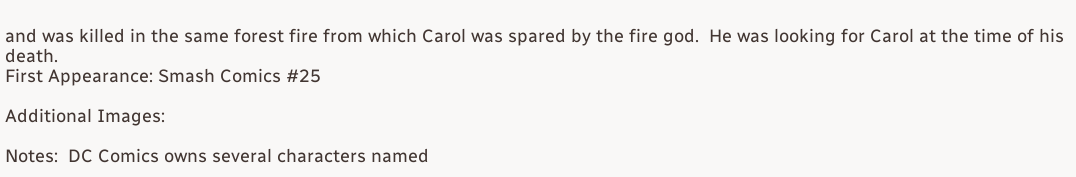and was killed in the same forest fire from which Carol was spared by the fire god.  He was looking for Carol at the time of his death.
First Appearance: Smash Comics #25

Additional Images:

Notes:  DC Comics owns several characters named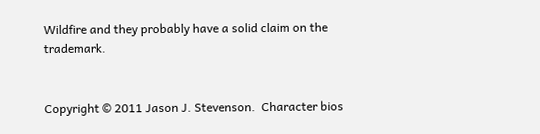Wildfire and they probably have a solid claim on the trademark.


Copyright © 2011 Jason J. Stevenson.  Character bios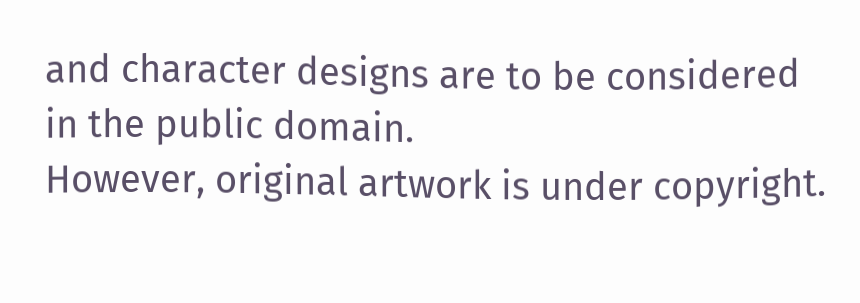and character designs are to be considered in the public domain.
However, original artwork is under copyright.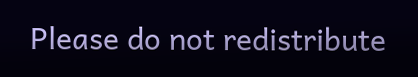Please do not redistribute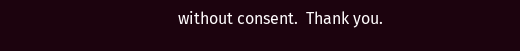without consent.  Thank you.